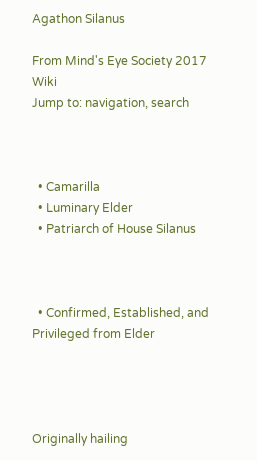Agathon Silanus

From Mind's Eye Society 2017 Wiki
Jump to: navigation, search



  • Camarilla
  • Luminary Elder
  • Patriarch of House Silanus



  • Confirmed, Established, and Privileged from Elder




Originally hailing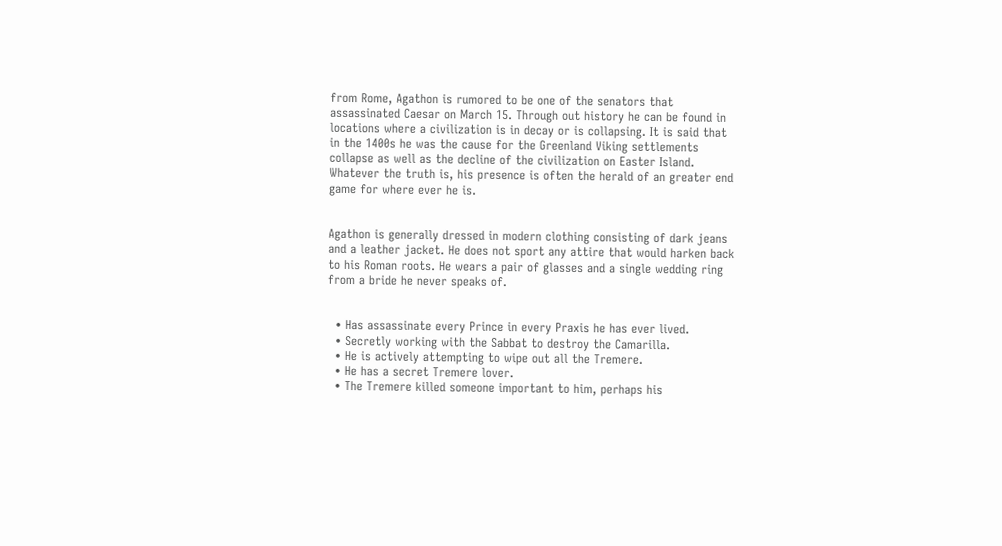from Rome, Agathon is rumored to be one of the senators that assassinated Caesar on March 15. Through out history he can be found in locations where a civilization is in decay or is collapsing. It is said that in the 1400s he was the cause for the Greenland Viking settlements collapse as well as the decline of the civilization on Easter Island. Whatever the truth is, his presence is often the herald of an greater end game for where ever he is.


Agathon is generally dressed in modern clothing consisting of dark jeans and a leather jacket. He does not sport any attire that would harken back to his Roman roots. He wears a pair of glasses and a single wedding ring from a bride he never speaks of.


  • Has assassinate every Prince in every Praxis he has ever lived.
  • Secretly working with the Sabbat to destroy the Camarilla.
  • He is actively attempting to wipe out all the Tremere.
  • He has a secret Tremere lover.
  • The Tremere killed someone important to him, perhaps his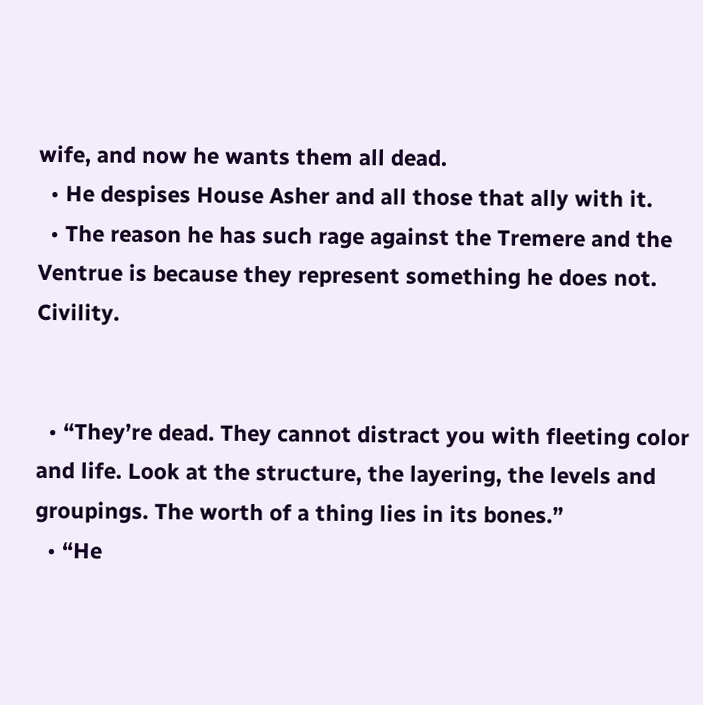wife, and now he wants them all dead.
  • He despises House Asher and all those that ally with it.
  • The reason he has such rage against the Tremere and the Ventrue is because they represent something he does not. Civility.


  • “They’re dead. They cannot distract you with fleeting color and life. Look at the structure, the layering, the levels and groupings. The worth of a thing lies in its bones.”
  • “He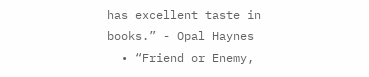has excellent taste in books.” - Opal Haynes
  • “Friend or Enemy,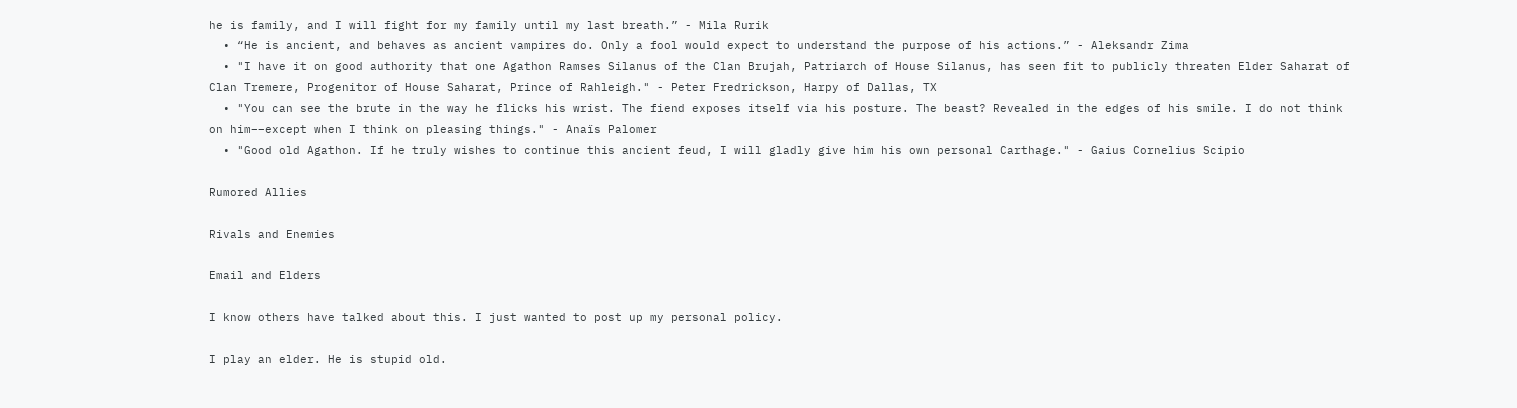he is family, and I will fight for my family until my last breath.” - Mila Rurik
  • “He is ancient, and behaves as ancient vampires do. Only a fool would expect to understand the purpose of his actions.” - Aleksandr Zima
  • "I have it on good authority that one Agathon Ramses Silanus of the Clan Brujah, Patriarch of House Silanus, has seen fit to publicly threaten Elder Saharat of Clan Tremere, Progenitor of House Saharat, Prince of Rahleigh." - Peter Fredrickson, Harpy of Dallas, TX
  • "You can see the brute in the way he flicks his wrist. The fiend exposes itself via his posture. The beast? Revealed in the edges of his smile. I do not think on him––except when I think on pleasing things." - Anaïs Palomer
  • "Good old Agathon. If he truly wishes to continue this ancient feud, I will gladly give him his own personal Carthage." - Gaius Cornelius Scipio

Rumored Allies

Rivals and Enemies

Email and Elders

I know others have talked about this. I just wanted to post up my personal policy.

I play an elder. He is stupid old.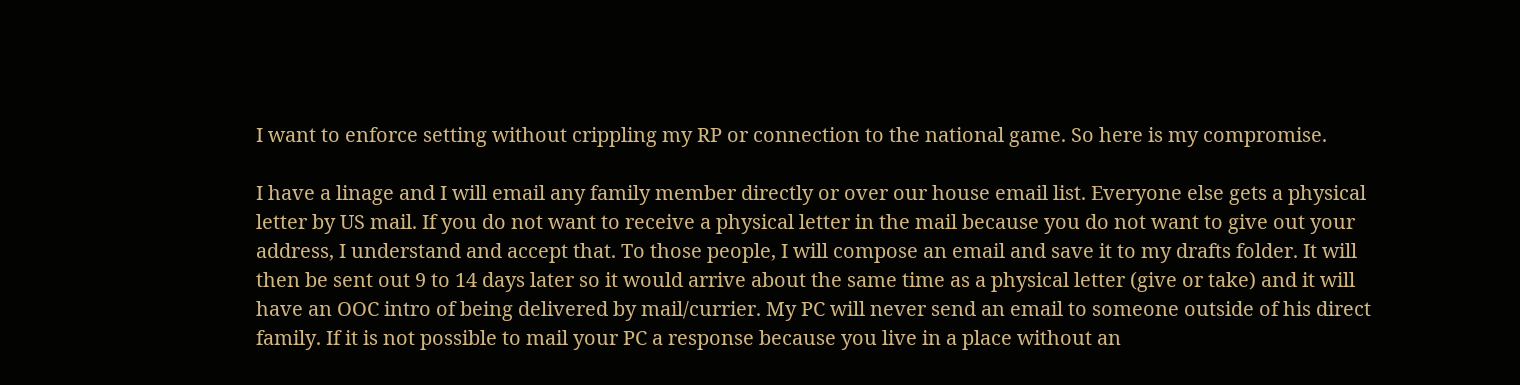I want to enforce setting without crippling my RP or connection to the national game. So here is my compromise.

I have a linage and I will email any family member directly or over our house email list. Everyone else gets a physical letter by US mail. If you do not want to receive a physical letter in the mail because you do not want to give out your address, I understand and accept that. To those people, I will compose an email and save it to my drafts folder. It will then be sent out 9 to 14 days later so it would arrive about the same time as a physical letter (give or take) and it will have an OOC intro of being delivered by mail/currier. My PC will never send an email to someone outside of his direct family. If it is not possible to mail your PC a response because you live in a place without an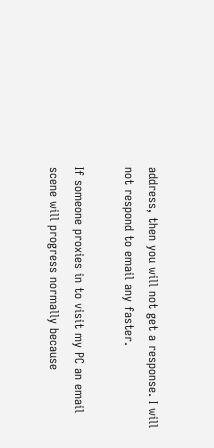address, then you will not get a response. I will not respond to email any faster.

If someone proxies in to visit my PC an email scene will progress normally because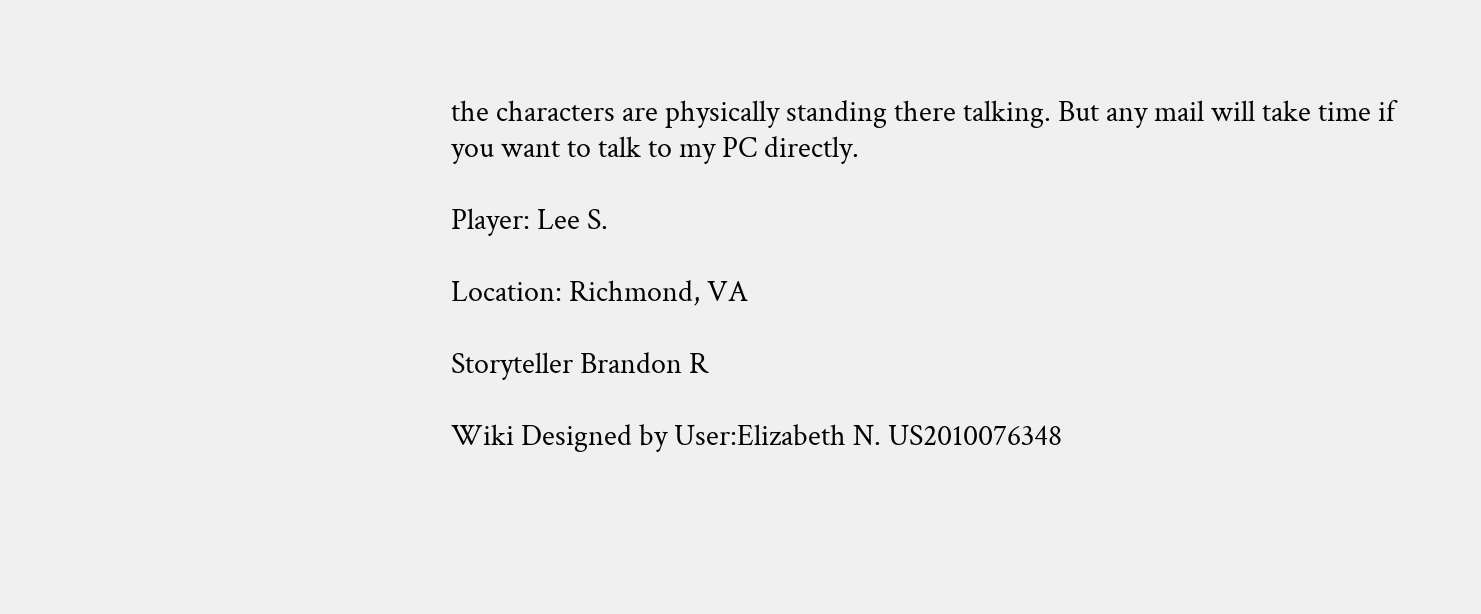the characters are physically standing there talking. But any mail will take time if you want to talk to my PC directly.

Player: Lee S.

Location: Richmond, VA

Storyteller Brandon R

Wiki Designed by User:Elizabeth N. US2010076348